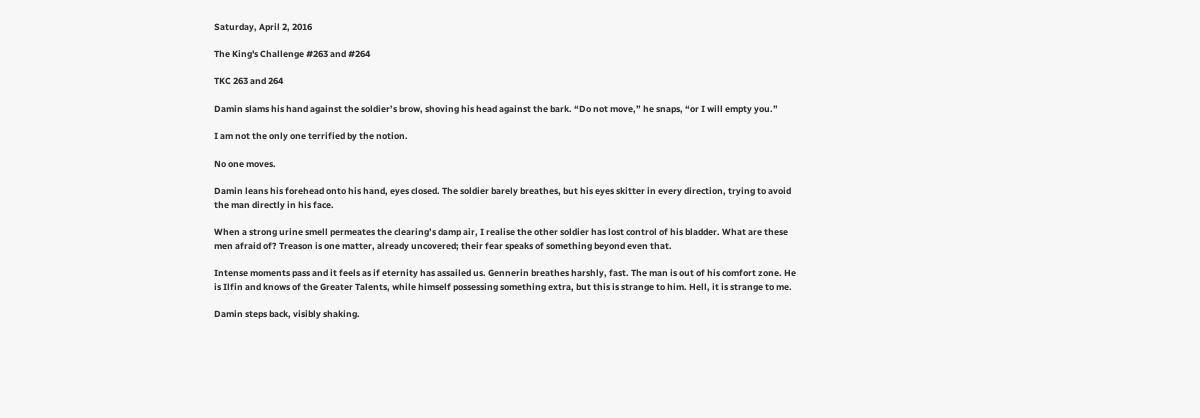Saturday, April 2, 2016

The King's Challenge #263 and #264

TKC 263 and 264

Damin slams his hand against the soldier’s brow, shoving his head against the bark. “Do not move,” he snaps, “or I will empty you.”

I am not the only one terrified by the notion.

No one moves.

Damin leans his forehead onto his hand, eyes closed. The soldier barely breathes, but his eyes skitter in every direction, trying to avoid the man directly in his face.

When a strong urine smell permeates the clearing’s damp air, I realise the other soldier has lost control of his bladder. What are these men afraid of? Treason is one matter, already uncovered; their fear speaks of something beyond even that.

Intense moments pass and it feels as if eternity has assailed us. Gennerin breathes harshly, fast. The man is out of his comfort zone. He is Ilfin and knows of the Greater Talents, while himself possessing something extra, but this is strange to him. Hell, it is strange to me.

Damin steps back, visibly shaking.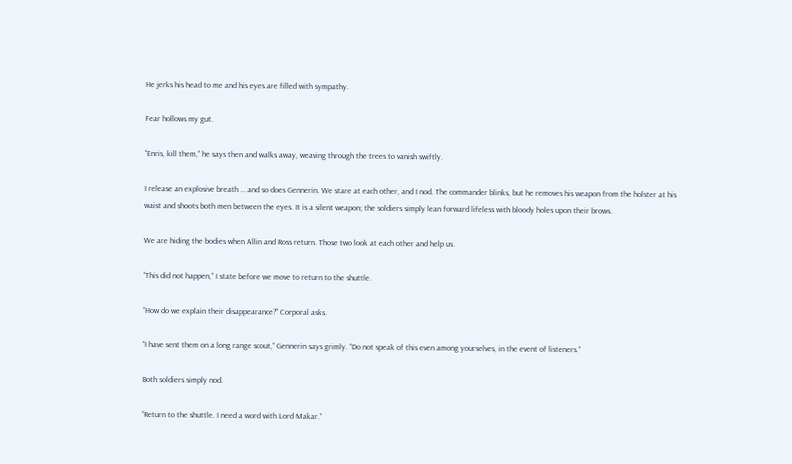He jerks his head to me and his eyes are filled with sympathy.

Fear hollows my gut.

“Enris, kill them,” he says then and walks away, weaving through the trees to vanish swiftly.

I release an explosive breath … and so does Gennerin. We stare at each other, and I nod. The commander blinks, but he removes his weapon from the holster at his waist and shoots both men between the eyes. It is a silent weapon; the soldiers simply lean forward lifeless with bloody holes upon their brows.

We are hiding the bodies when Allin and Ross return. Those two look at each other and help us.

“This did not happen,” I state before we move to return to the shuttle.

“How do we explain their disappearance?” Corporal asks.

“I have sent them on a long range scout,” Gennerin says grimly. “Do not speak of this even among yourselves, in the event of listeners.”

Both soldiers simply nod.

“Return to the shuttle. I need a word with Lord Makar.”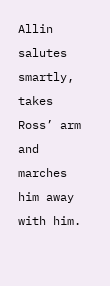Allin salutes smartly, takes Ross’ arm and marches him away with him.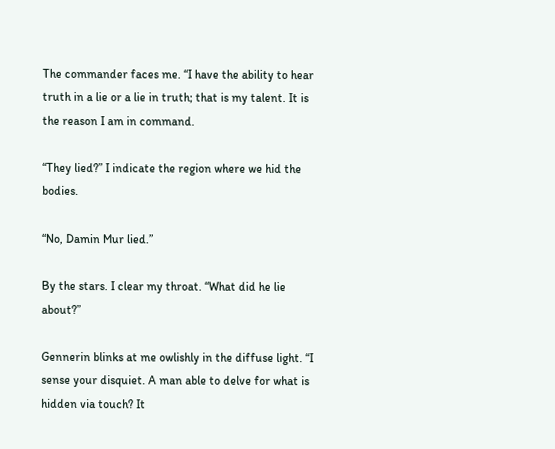The commander faces me. “I have the ability to hear truth in a lie or a lie in truth; that is my talent. It is the reason I am in command.

“They lied?” I indicate the region where we hid the bodies.

“No, Damin Mur lied.”

By the stars. I clear my throat. “What did he lie about?”

Gennerin blinks at me owlishly in the diffuse light. “I sense your disquiet. A man able to delve for what is hidden via touch? It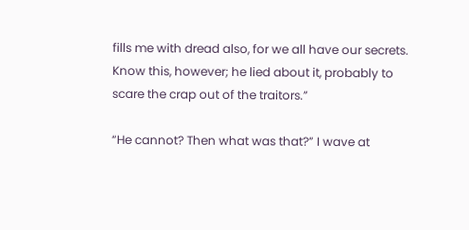fills me with dread also, for we all have our secrets. Know this, however; he lied about it, probably to scare the crap out of the traitors.”

“He cannot? Then what was that?” I wave at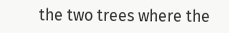the two trees where the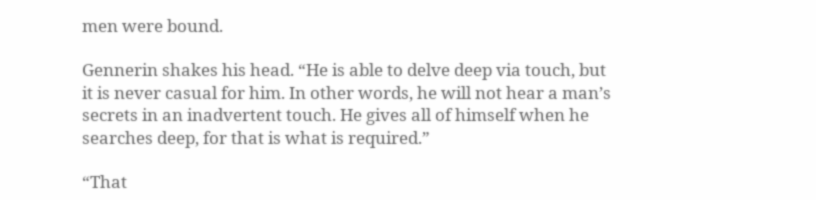men were bound.

Gennerin shakes his head. “He is able to delve deep via touch, but it is never casual for him. In other words, he will not hear a man’s secrets in an inadvertent touch. He gives all of himself when he searches deep, for that is what is required.”

“That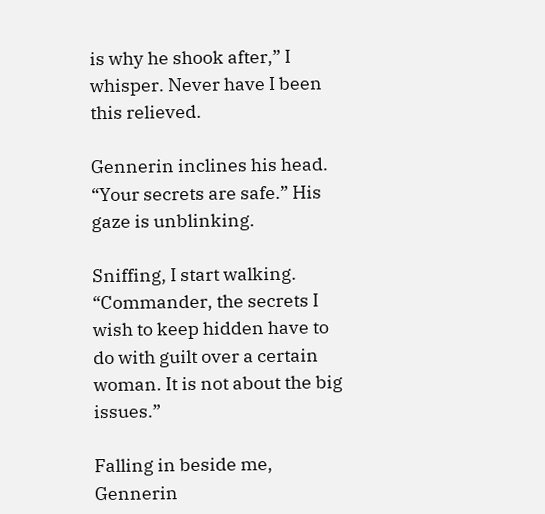is why he shook after,” I whisper. Never have I been this relieved.

Gennerin inclines his head. “Your secrets are safe.” His gaze is unblinking.

Sniffing, I start walking. “Commander, the secrets I wish to keep hidden have to do with guilt over a certain woman. It is not about the big issues.”

Falling in beside me, Gennerin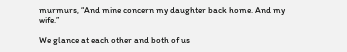murmurs, “And mine concern my daughter back home. And my wife.”

We glance at each other and both of us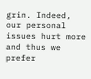grin. Indeed, our personal issues hurt more and thus we prefer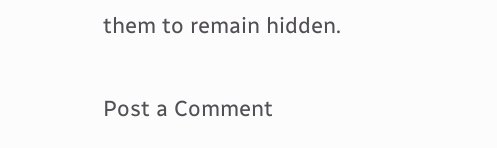them to remain hidden.

Post a Comment